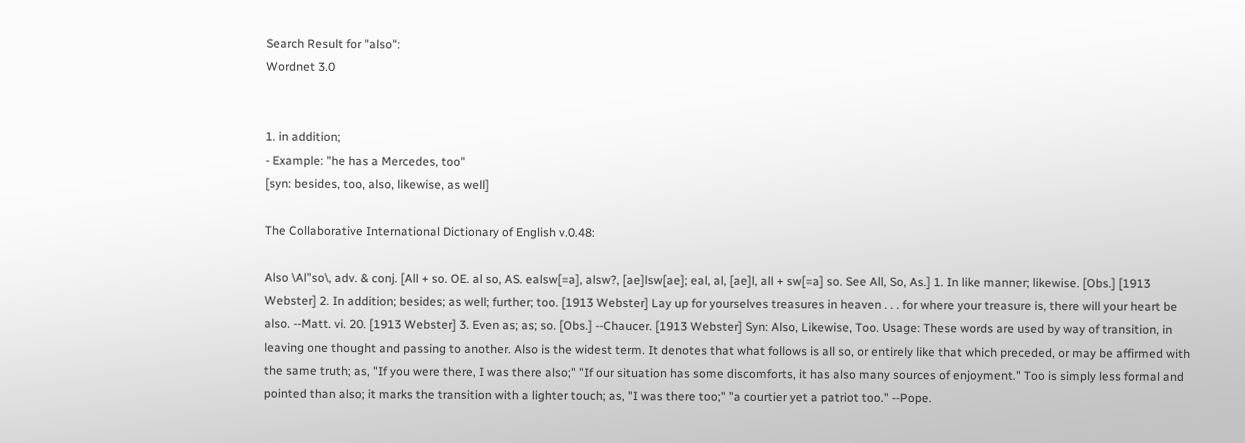Search Result for "also":
Wordnet 3.0


1. in addition;
- Example: "he has a Mercedes, too"
[syn: besides, too, also, likewise, as well]

The Collaborative International Dictionary of English v.0.48:

Also \Al"so\, adv. & conj. [All + so. OE. al so, AS. ealsw[=a], alsw?, [ae]lsw[ae]; eal, al, [ae]l, all + sw[=a] so. See All, So, As.] 1. In like manner; likewise. [Obs.] [1913 Webster] 2. In addition; besides; as well; further; too. [1913 Webster] Lay up for yourselves treasures in heaven . . . for where your treasure is, there will your heart be also. --Matt. vi. 20. [1913 Webster] 3. Even as; as; so. [Obs.] --Chaucer. [1913 Webster] Syn: Also, Likewise, Too. Usage: These words are used by way of transition, in leaving one thought and passing to another. Also is the widest term. It denotes that what follows is all so, or entirely like that which preceded, or may be affirmed with the same truth; as, "If you were there, I was there also;" "If our situation has some discomforts, it has also many sources of enjoyment." Too is simply less formal and pointed than also; it marks the transition with a lighter touch; as, "I was there too;" "a courtier yet a patriot too." --Pope.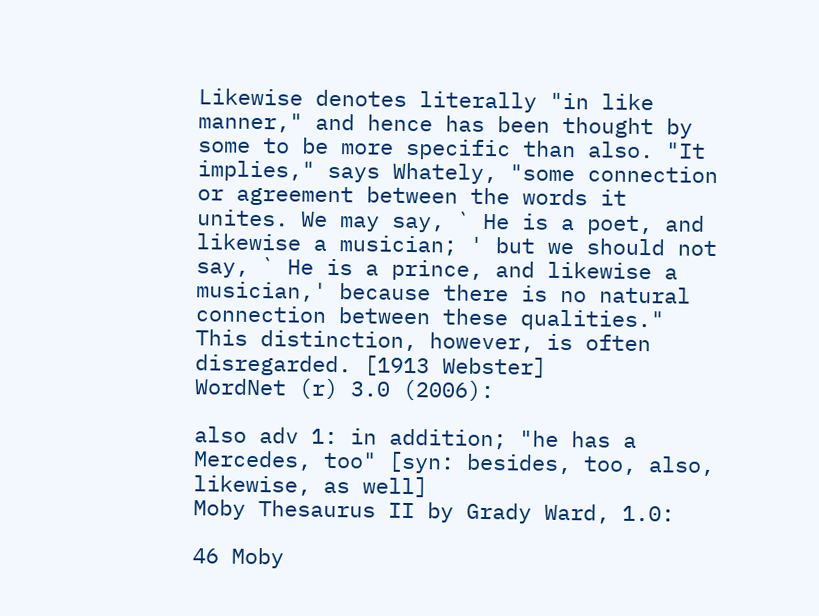Likewise denotes literally "in like manner," and hence has been thought by some to be more specific than also. "It implies," says Whately, "some connection or agreement between the words it unites. We may say, ` He is a poet, and likewise a musician; ' but we should not say, ` He is a prince, and likewise a musician,' because there is no natural connection between these qualities." This distinction, however, is often disregarded. [1913 Webster]
WordNet (r) 3.0 (2006):

also adv 1: in addition; "he has a Mercedes, too" [syn: besides, too, also, likewise, as well]
Moby Thesaurus II by Grady Ward, 1.0:

46 Moby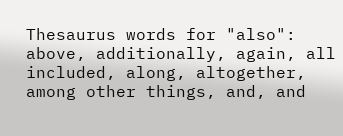Thesaurus words for "also": above, additionally, again, all included, along, altogether, among other things, and, and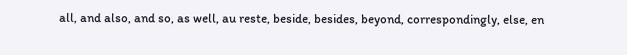all, and also, and so, as well, au reste, beside, besides, beyond, correspondingly, else, en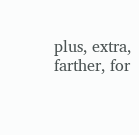plus, extra, farther, for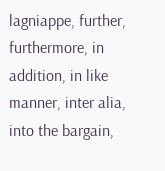lagniappe, further, furthermore, in addition, in like manner, inter alia, into the bargain,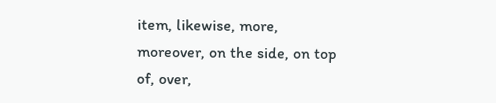item, likewise, more, moreover, on the side, on top of, over,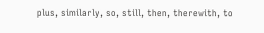plus, similarly, so, still, then, therewith, to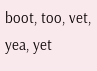boot, too, vet, yea, yet